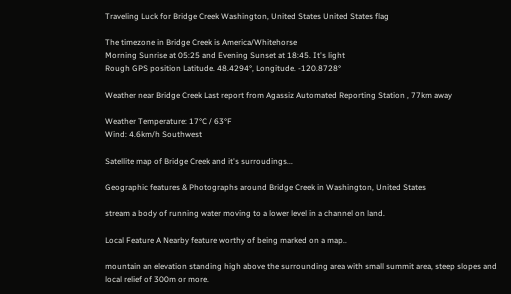Traveling Luck for Bridge Creek Washington, United States United States flag

The timezone in Bridge Creek is America/Whitehorse
Morning Sunrise at 05:25 and Evening Sunset at 18:45. It's light
Rough GPS position Latitude. 48.4294°, Longitude. -120.8728°

Weather near Bridge Creek Last report from Agassiz Automated Reporting Station , 77km away

Weather Temperature: 17°C / 63°F
Wind: 4.6km/h Southwest

Satellite map of Bridge Creek and it's surroudings...

Geographic features & Photographs around Bridge Creek in Washington, United States

stream a body of running water moving to a lower level in a channel on land.

Local Feature A Nearby feature worthy of being marked on a map..

mountain an elevation standing high above the surrounding area with small summit area, steep slopes and local relief of 300m or more.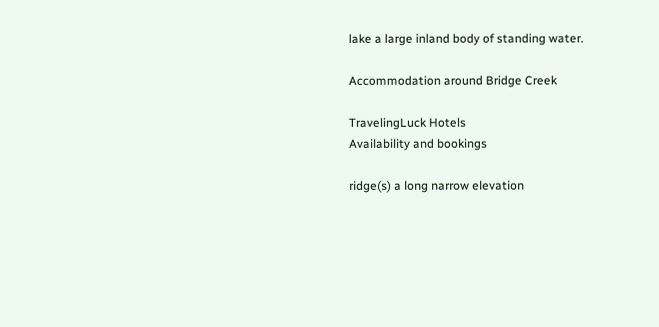lake a large inland body of standing water.

Accommodation around Bridge Creek

TravelingLuck Hotels
Availability and bookings

ridge(s) a long narrow elevation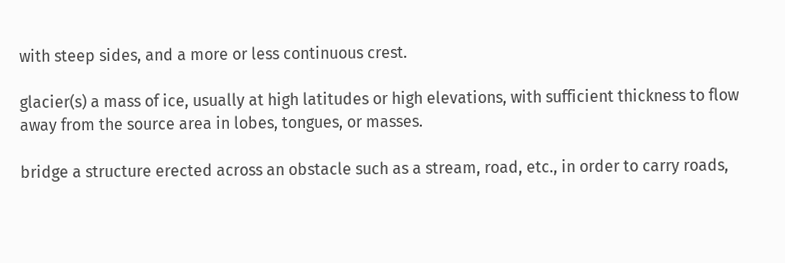with steep sides, and a more or less continuous crest.

glacier(s) a mass of ice, usually at high latitudes or high elevations, with sufficient thickness to flow away from the source area in lobes, tongues, or masses.

bridge a structure erected across an obstacle such as a stream, road, etc., in order to carry roads,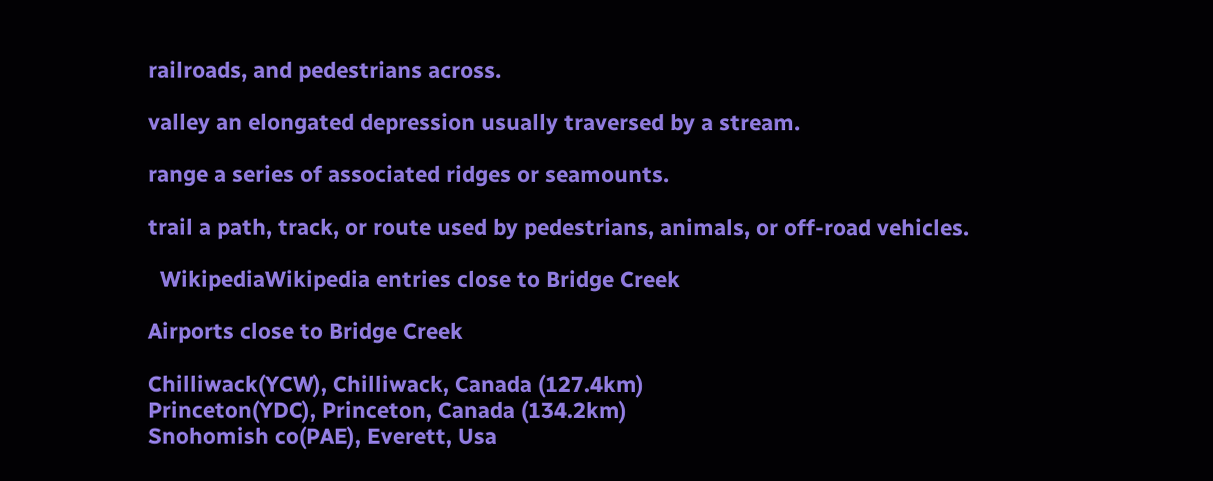railroads, and pedestrians across.

valley an elongated depression usually traversed by a stream.

range a series of associated ridges or seamounts.

trail a path, track, or route used by pedestrians, animals, or off-road vehicles.

  WikipediaWikipedia entries close to Bridge Creek

Airports close to Bridge Creek

Chilliwack(YCW), Chilliwack, Canada (127.4km)
Princeton(YDC), Princeton, Canada (134.2km)
Snohomish co(PAE), Everett, Usa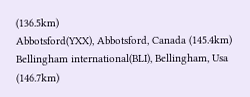(136.5km)
Abbotsford(YXX), Abbotsford, Canada (145.4km)
Bellingham international(BLI), Bellingham, Usa (146.7km)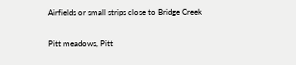Airfields or small strips close to Bridge Creek

Pitt meadows, Pitt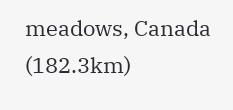meadows, Canada (182.3km)